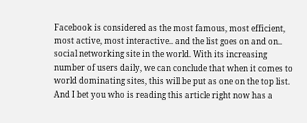Facebook is considered as the most famous, most efficient, most active, most interactive.. and the list goes on and on.. social networking site in the world. With its increasing number of users daily, we can conclude that when it comes to world dominating sites, this will be put as one on the top list. And I bet you who is reading this article right now has a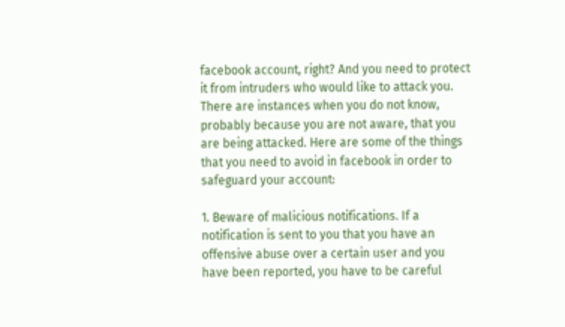facebook account, right? And you need to protect it from intruders who would like to attack you. There are instances when you do not know, probably because you are not aware, that you are being attacked. Here are some of the things that you need to avoid in facebook in order to safeguard your account:

1. Beware of malicious notifications. If a notification is sent to you that you have an offensive abuse over a certain user and you have been reported, you have to be careful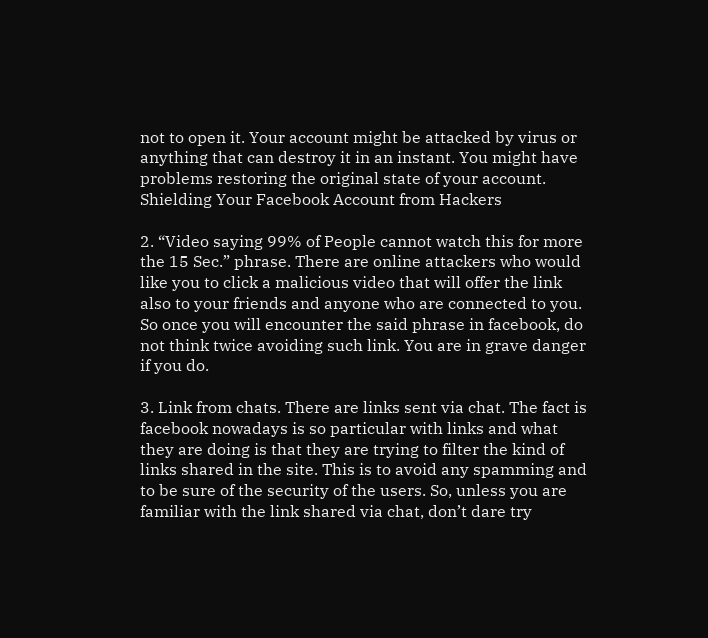not to open it. Your account might be attacked by virus or anything that can destroy it in an instant. You might have problems restoring the original state of your account.
Shielding Your Facebook Account from Hackers

2. “Video saying 99% of People cannot watch this for more the 15 Sec.” phrase. There are online attackers who would like you to click a malicious video that will offer the link also to your friends and anyone who are connected to you. So once you will encounter the said phrase in facebook, do not think twice avoiding such link. You are in grave danger if you do.

3. Link from chats. There are links sent via chat. The fact is facebook nowadays is so particular with links and what they are doing is that they are trying to filter the kind of links shared in the site. This is to avoid any spamming and to be sure of the security of the users. So, unless you are familiar with the link shared via chat, don’t dare try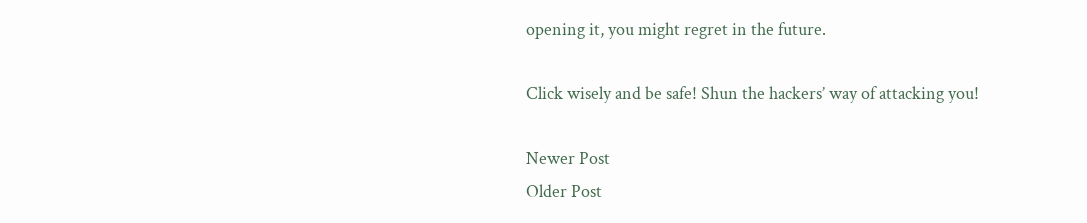opening it, you might regret in the future.

Click wisely and be safe! Shun the hackers’ way of attacking you!

Newer Post
Older Post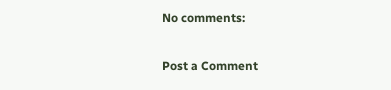No comments:

Post a Comment